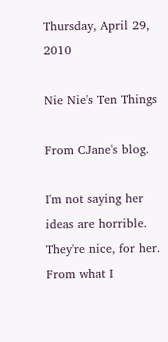Thursday, April 29, 2010

Nie Nie's Ten Things

From CJane's blog.

I'm not saying her ideas are horrible. They're nice, for her. From what I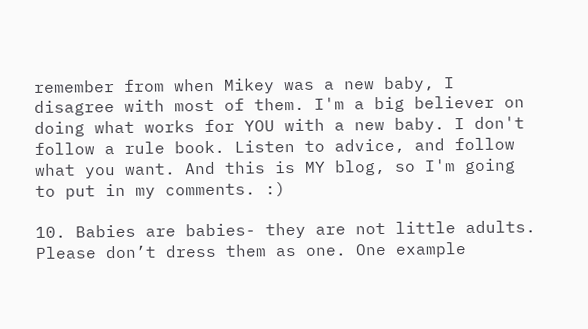remember from when Mikey was a new baby, I disagree with most of them. I'm a big believer on doing what works for YOU with a new baby. I don't follow a rule book. Listen to advice, and follow what you want. And this is MY blog, so I'm going to put in my comments. :)

10. Babies are babies- they are not little adults. Please don’t dress them as one. One example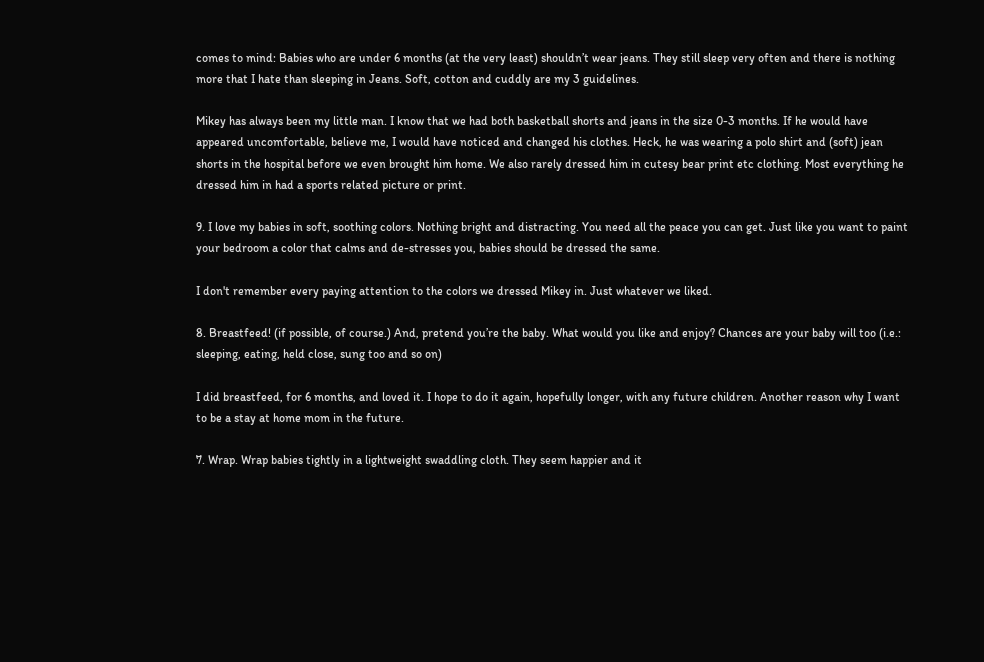comes to mind: Babies who are under 6 months (at the very least) shouldn’t wear jeans. They still sleep very often and there is nothing more that I hate than sleeping in Jeans. Soft, cotton and cuddly are my 3 guidelines.

Mikey has always been my little man. I know that we had both basketball shorts and jeans in the size 0-3 months. If he would have appeared uncomfortable, believe me, I would have noticed and changed his clothes. Heck, he was wearing a polo shirt and (soft) jean shorts in the hospital before we even brought him home. We also rarely dressed him in cutesy bear print etc clothing. Most everything he dressed him in had a sports related picture or print.

9. I love my babies in soft, soothing colors. Nothing bright and distracting. You need all the peace you can get. Just like you want to paint your bedroom a color that calms and de-stresses you, babies should be dressed the same.

I don't remember every paying attention to the colors we dressed Mikey in. Just whatever we liked.

8. Breastfeed! (if possible, of course.) And, pretend you’re the baby. What would you like and enjoy? Chances are your baby will too (i.e.: sleeping, eating, held close, sung too and so on)

I did breastfeed, for 6 months, and loved it. I hope to do it again, hopefully longer, with any future children. Another reason why I want to be a stay at home mom in the future.

7. Wrap. Wrap babies tightly in a lightweight swaddling cloth. They seem happier and it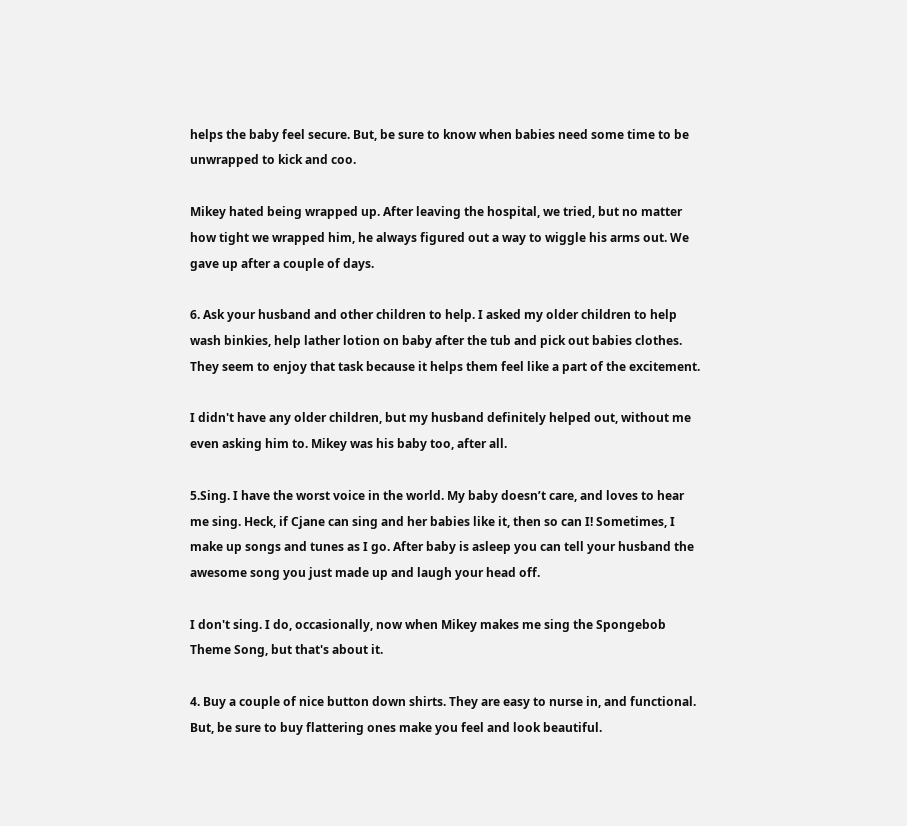helps the baby feel secure. But, be sure to know when babies need some time to be unwrapped to kick and coo.

Mikey hated being wrapped up. After leaving the hospital, we tried, but no matter how tight we wrapped him, he always figured out a way to wiggle his arms out. We gave up after a couple of days.

6. Ask your husband and other children to help. I asked my older children to help wash binkies, help lather lotion on baby after the tub and pick out babies clothes. They seem to enjoy that task because it helps them feel like a part of the excitement.

I didn't have any older children, but my husband definitely helped out, without me even asking him to. Mikey was his baby too, after all.

5.Sing. I have the worst voice in the world. My baby doesn’t care, and loves to hear me sing. Heck, if Cjane can sing and her babies like it, then so can I! Sometimes, I make up songs and tunes as I go. After baby is asleep you can tell your husband the awesome song you just made up and laugh your head off.

I don't sing. I do, occasionally, now when Mikey makes me sing the Spongebob Theme Song, but that's about it.

4. Buy a couple of nice button down shirts. They are easy to nurse in, and functional. But, be sure to buy flattering ones make you feel and look beautiful.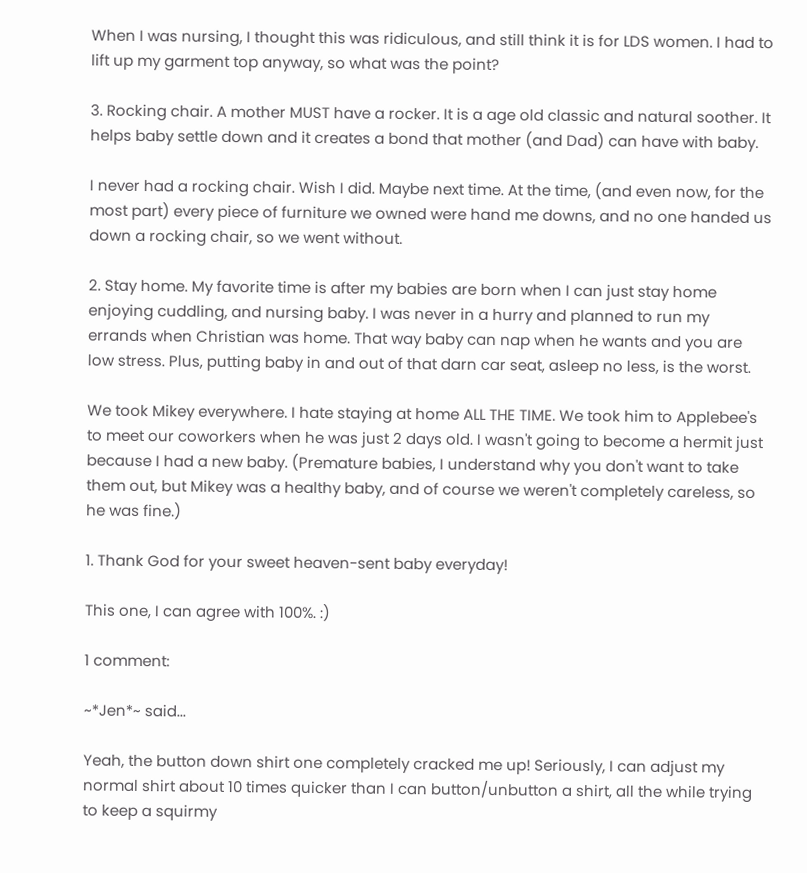When I was nursing, I thought this was ridiculous, and still think it is for LDS women. I had to lift up my garment top anyway, so what was the point?

3. Rocking chair. A mother MUST have a rocker. It is a age old classic and natural soother. It helps baby settle down and it creates a bond that mother (and Dad) can have with baby.

I never had a rocking chair. Wish I did. Maybe next time. At the time, (and even now, for the most part) every piece of furniture we owned were hand me downs, and no one handed us down a rocking chair, so we went without.

2. Stay home. My favorite time is after my babies are born when I can just stay home enjoying cuddling, and nursing baby. I was never in a hurry and planned to run my errands when Christian was home. That way baby can nap when he wants and you are low stress. Plus, putting baby in and out of that darn car seat, asleep no less, is the worst.

We took Mikey everywhere. I hate staying at home ALL THE TIME. We took him to Applebee's to meet our coworkers when he was just 2 days old. I wasn't going to become a hermit just because I had a new baby. (Premature babies, I understand why you don't want to take them out, but Mikey was a healthy baby, and of course we weren't completely careless, so he was fine.)

1. Thank God for your sweet heaven-sent baby everyday!

This one, I can agree with 100%. :)

1 comment:

~*Jen*~ said...

Yeah, the button down shirt one completely cracked me up! Seriously, I can adjust my normal shirt about 10 times quicker than I can button/unbutton a shirt, all the while trying to keep a squirmy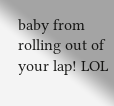baby from rolling out of your lap! LOL